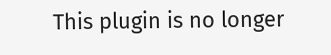This plugin is no longer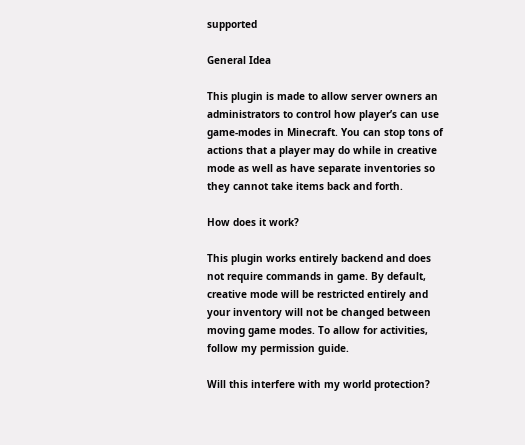supported

General Idea

This plugin is made to allow server owners an administrators to control how player’s can use game-modes in Minecraft. You can stop tons of actions that a player may do while in creative mode as well as have separate inventories so they cannot take items back and forth.

How does it work?

This plugin works entirely backend and does not require commands in game. By default, creative mode will be restricted entirely and your inventory will not be changed between moving game modes. To allow for activities, follow my permission guide.

Will this interfere with my world protection?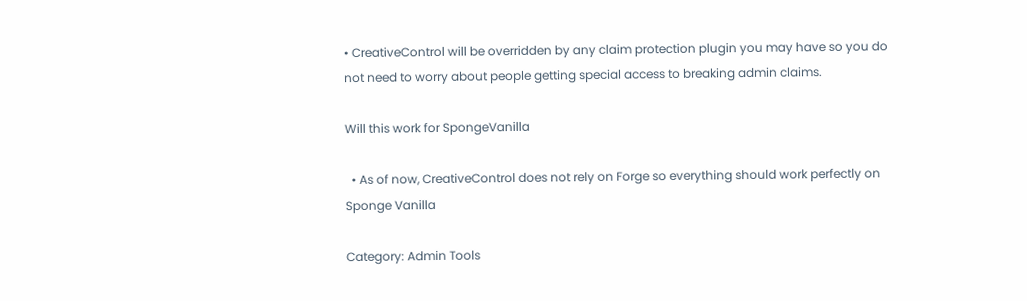• CreativeControl will be overridden by any claim protection plugin you may have so you do not need to worry about people getting special access to breaking admin claims.

Will this work for SpongeVanilla

  • As of now, CreativeControl does not rely on Forge so everything should work perfectly on Sponge Vanilla

Category: Admin Tools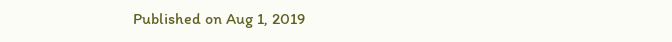Published on Aug 1, 2019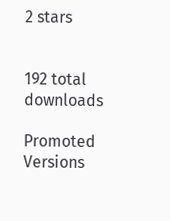2 stars


192 total downloads

Promoted Versions